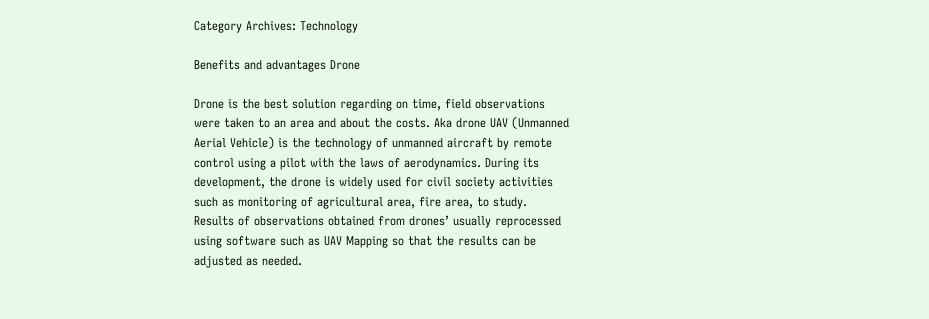Category Archives: Technology

Benefits and advantages Drone

Drone is the best solution regarding on time, field observations were taken to an area and about the costs. Aka drone UAV (Unmanned Aerial Vehicle) is the technology of unmanned aircraft by remote control using a pilot with the laws of aerodynamics. During its development, the drone is widely used for civil society activities such as monitoring of agricultural area, fire area, to study. Results of observations obtained from drones’ usually reprocessed using software such as UAV Mapping so that the results can be adjusted as needed.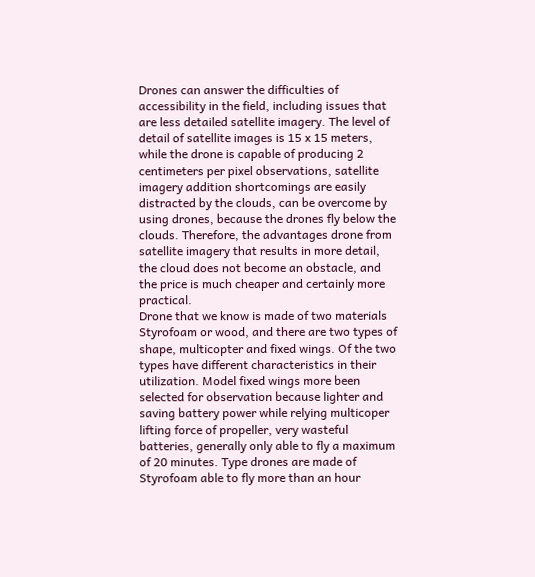Drones can answer the difficulties of accessibility in the field, including issues that are less detailed satellite imagery. The level of detail of satellite images is 15 x 15 meters, while the drone is capable of producing 2 centimeters per pixel observations, satellite imagery addition shortcomings are easily distracted by the clouds, can be overcome by using drones, because the drones fly below the clouds. Therefore, the advantages drone from satellite imagery that results in more detail, the cloud does not become an obstacle, and the price is much cheaper and certainly more practical.
Drone that we know is made of two materials Styrofoam or wood, and there are two types of shape, multicopter and fixed wings. Of the two types have different characteristics in their utilization. Model fixed wings more been selected for observation because lighter and saving battery power while relying multicoper lifting force of propeller, very wasteful batteries, generally only able to fly a maximum of 20 minutes. Type drones are made of Styrofoam able to fly more than an hour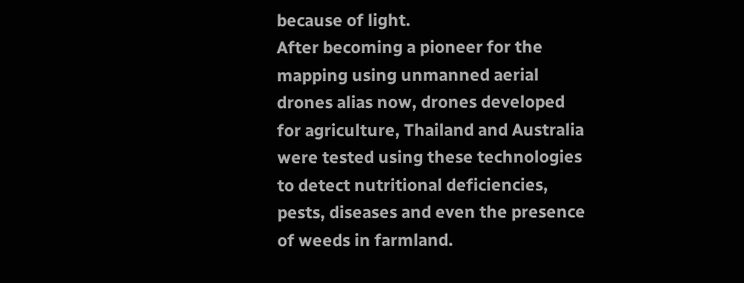because of light.
After becoming a pioneer for the mapping using unmanned aerial drones alias now, drones developed for agriculture, Thailand and Australia were tested using these technologies to detect nutritional deficiencies, pests, diseases and even the presence of weeds in farmland.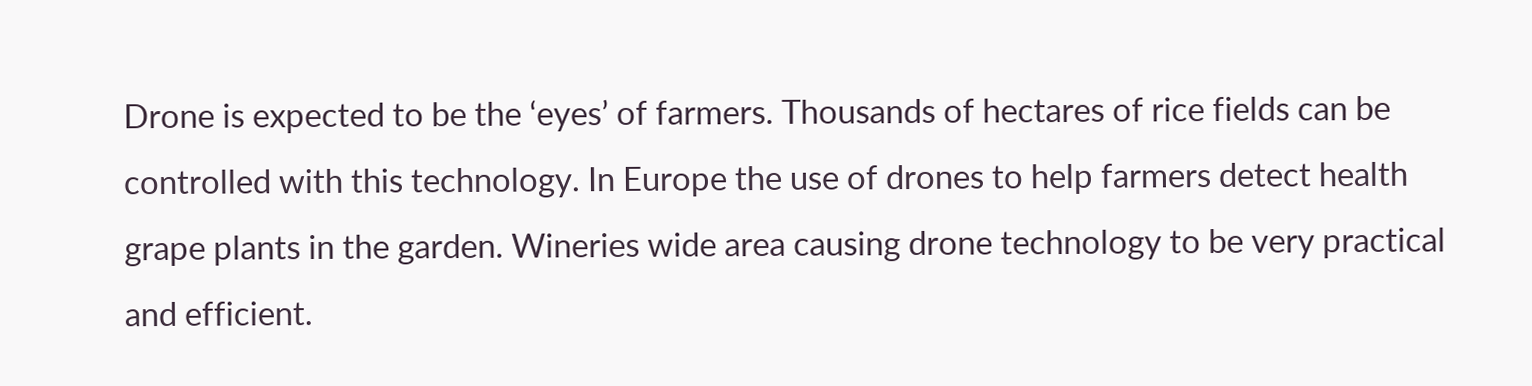Drone is expected to be the ‘eyes’ of farmers. Thousands of hectares of rice fields can be controlled with this technology. In Europe the use of drones to help farmers detect health grape plants in the garden. Wineries wide area causing drone technology to be very practical and efficient.